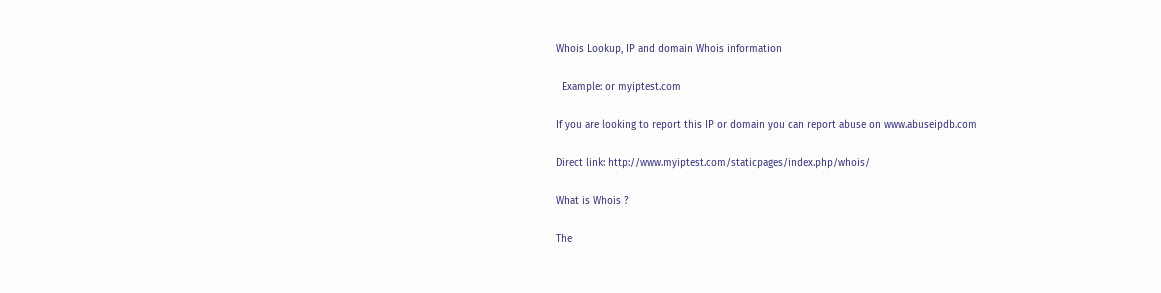Whois Lookup, IP and domain Whois information

  Example: or myiptest.com

If you are looking to report this IP or domain you can report abuse on www.abuseipdb.com

Direct link: http://www.myiptest.com/staticpages/index.php/whois/

What is Whois ?

The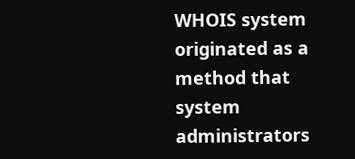WHOIS system originated as a method that system administrators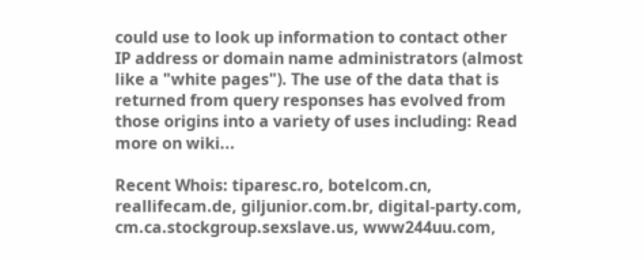could use to look up information to contact other IP address or domain name administrators (almost like a "white pages"). The use of the data that is returned from query responses has evolved from those origins into a variety of uses including: Read more on wiki...

Recent Whois: tiparesc.ro, botelcom.cn, reallifecam.de, giljunior.com.br, digital-party.com, cm.ca.stockgroup.sexslave.us, www244uu.com,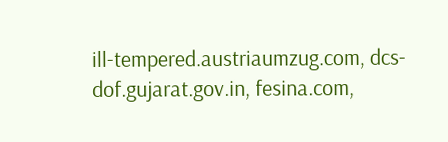ill-tempered.austriaumzug.com, dcs-dof.gujarat.gov.in, fesina.com,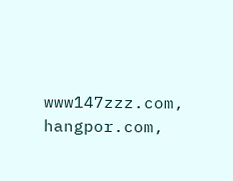www147zzz.com, hangpor.com,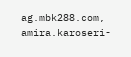ag.mbk288.com, amira.karoseri-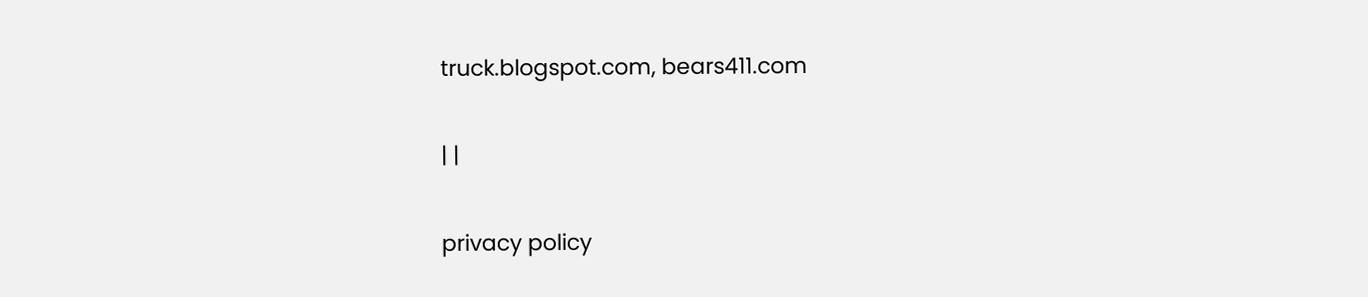truck.blogspot.com, bears411.com

| |

privacy policy